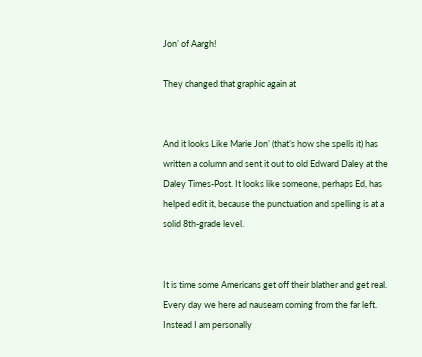Jon’ of Aargh!

They changed that graphic again at


And it looks Like Marie Jon’ (that’s how she spells it) has written a column and sent it out to old Edward Daley at the Daley Times-Post. It looks like someone, perhaps Ed, has helped edit it, because the punctuation and spelling is at a solid 8th-grade level.


It is time some Americans get off their blather and get real. Every day we here ad nauseam coming from the far left. Instead I am personally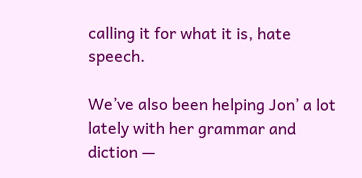calling it for what it is, hate speech.

We’ve also been helping Jon’ a lot lately with her grammar and diction —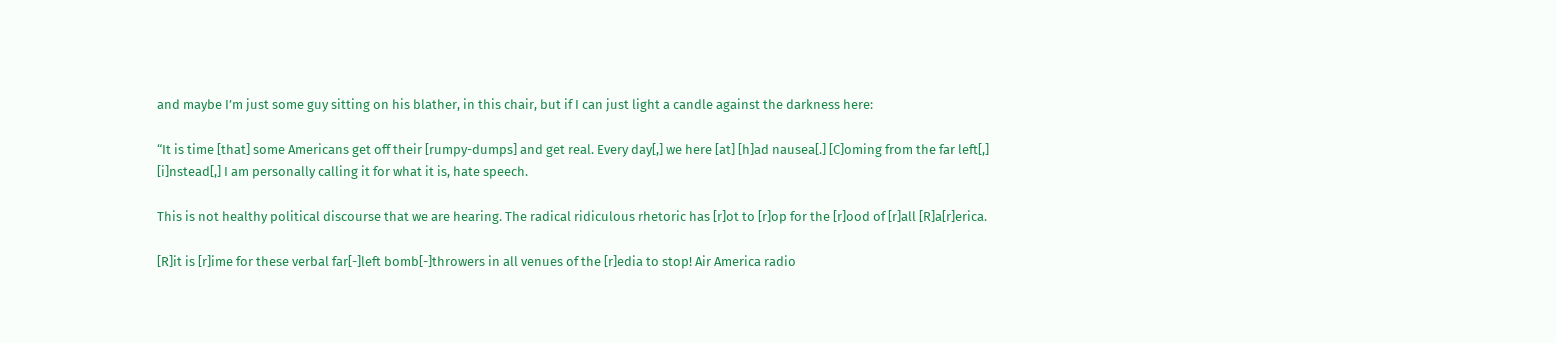and maybe I’m just some guy sitting on his blather, in this chair, but if I can just light a candle against the darkness here:

“It is time [that] some Americans get off their [rumpy-dumps] and get real. Every day[,] we here [at] [h]ad nausea[.] [C]oming from the far left[,] [i]nstead[,] I am personally calling it for what it is, hate speech.

This is not healthy political discourse that we are hearing. The radical ridiculous rhetoric has [r]ot to [r]op for the [r]ood of [r]all [R]a[r]erica.

[R]it is [r]ime for these verbal far[-]left bomb[-]throwers in all venues of the [r]edia to stop! Air America radio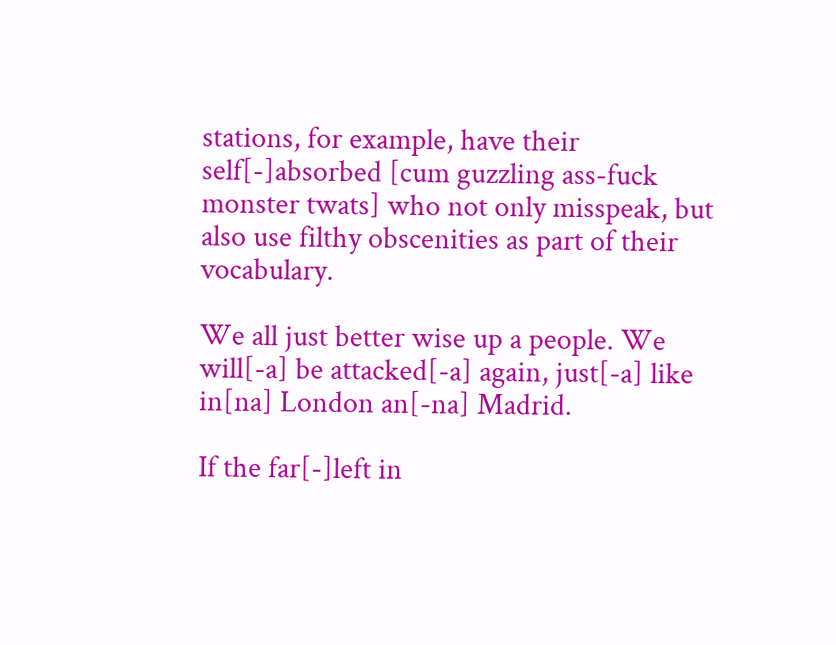stations, for example, have their self[-]absorbed [cum guzzling ass-fuck monster twats] who not only misspeak, but also use filthy obscenities as part of their vocabulary.

We all just better wise up a people. We will[-a] be attacked[-a] again, just[-a] like in[na] London an[-na] Madrid.

If the far[-]left in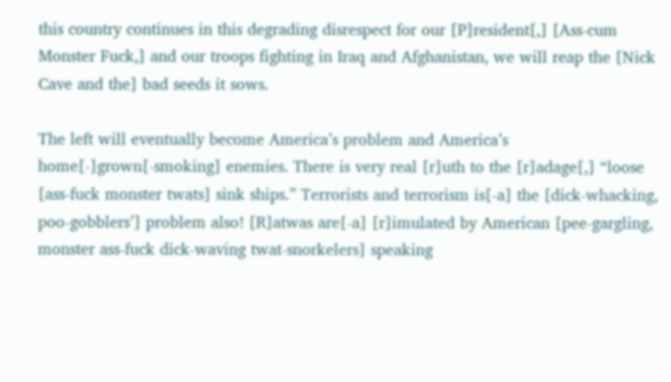this country continues in this degrading disrespect for our [P]resident[,] [Ass-cum Monster Fuck,] and our troops fighting in Iraq and Afghanistan, we will reap the [Nick Cave and the] bad seeds it sows.

The left will eventually become America’s problem and America’s home[-]grown[-smoking] enemies. There is very real [r]uth to the [r]adage[,] “loose [ass-fuck monster twats] sink ships.” Terrorists and terrorism is[-a] the [dick-whacking, poo-gobblers’] problem also! [R]atwas are[-a] [r]imulated by American [pee-gargling, monster ass-fuck dick-waving twat-snorkelers] speaking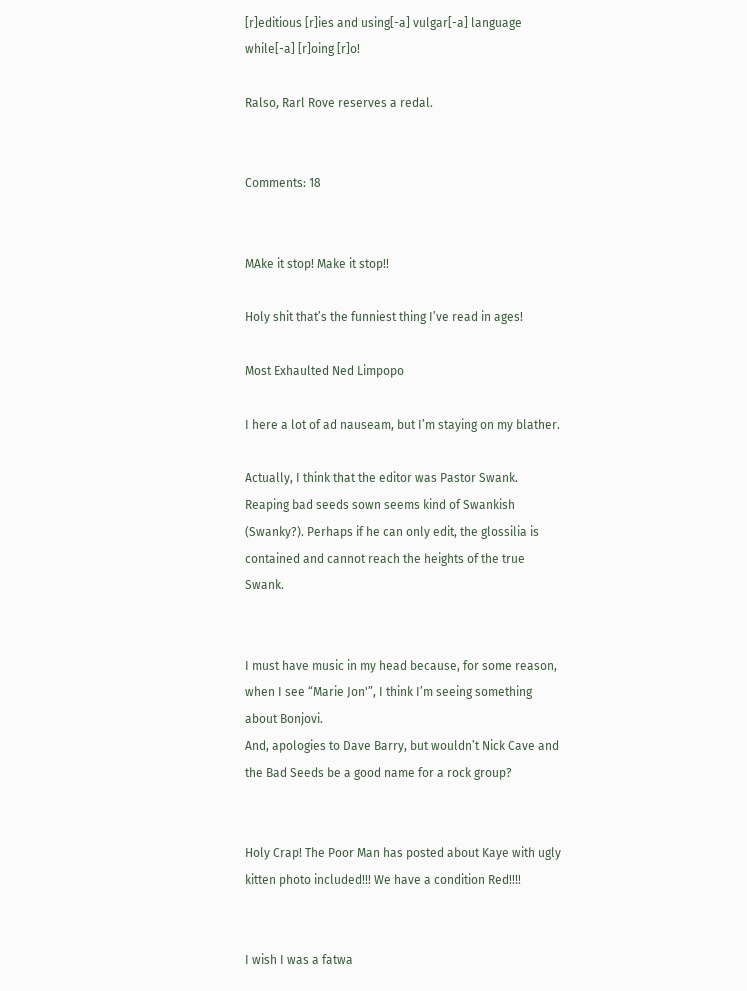[r]editious [r]ies and using[-a] vulgar[-a] language while[-a] [r]oing [r]o!

Ralso, Rarl Rove reserves a redal.


Comments: 18


MAke it stop! Make it stop!!

Holy shit that’s the funniest thing I’ve read in ages!

Most Exhaulted Ned Limpopo

I here a lot of ad nauseam, but I’m staying on my blather.

Actually, I think that the editor was Pastor Swank. Reaping bad seeds sown seems kind of Swankish (Swanky?). Perhaps if he can only edit, the glossilia is contained and cannot reach the heights of the true Swank.


I must have music in my head because, for some reason, when I see “Marie Jon'”, I think I’m seeing something about Bonjovi.
And, apologies to Dave Barry, but wouldn’t Nick Cave and the Bad Seeds be a good name for a rock group?


Holy Crap! The Poor Man has posted about Kaye with ugly kitten photo included!!! We have a condition Red!!!!


I wish I was a fatwa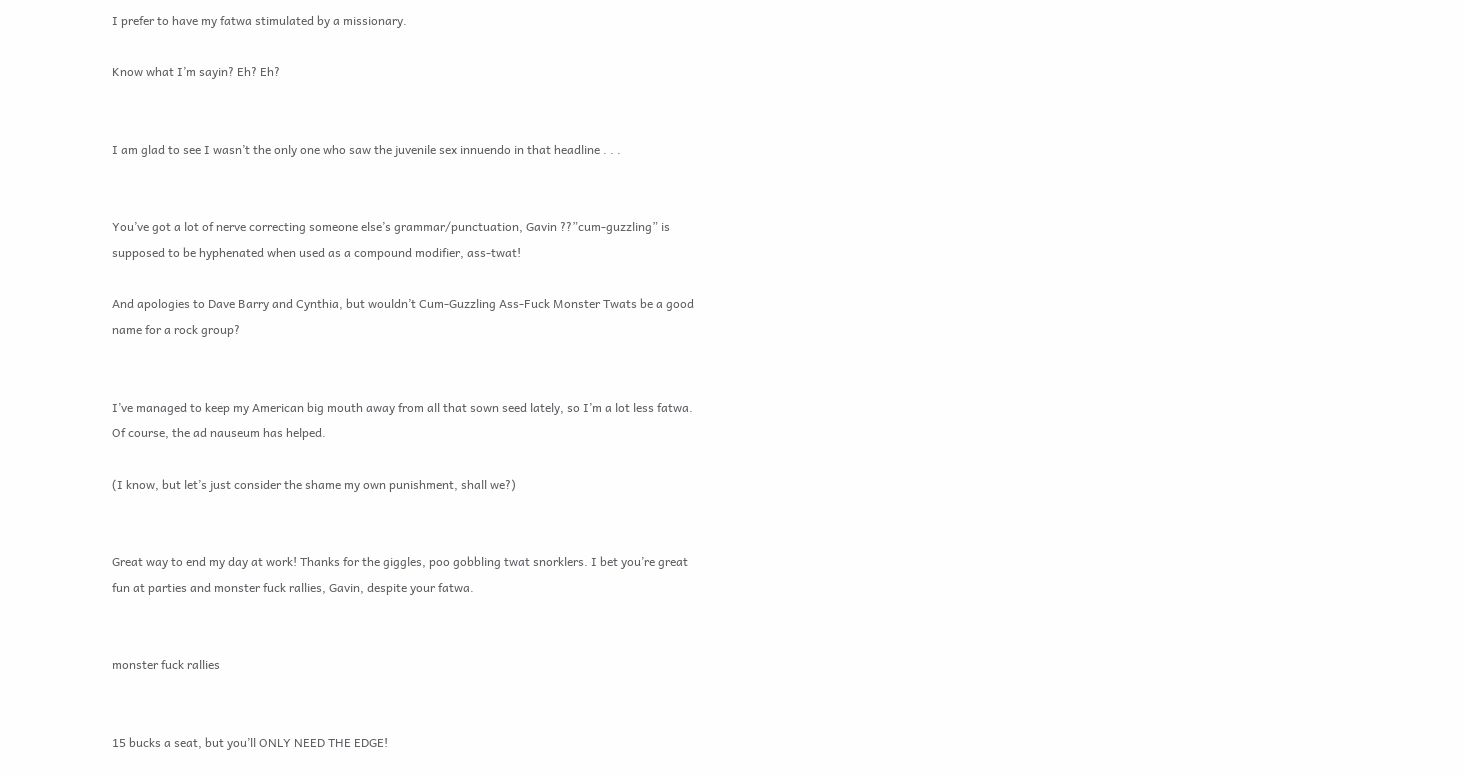I prefer to have my fatwa stimulated by a missionary.

Know what I’m sayin? Eh? Eh?


I am glad to see I wasn’t the only one who saw the juvenile sex innuendo in that headline . . .


You’ve got a lot of nerve correcting someone else’s grammar/punctuation, Gavin ??”cum-guzzling” is supposed to be hyphenated when used as a compound modifier, ass-twat!

And apologies to Dave Barry and Cynthia, but wouldn’t Cum-Guzzling Ass-Fuck Monster Twats be a good name for a rock group?


I’ve managed to keep my American big mouth away from all that sown seed lately, so I’m a lot less fatwa. Of course, the ad nauseum has helped.

(I know, but let’s just consider the shame my own punishment, shall we?)


Great way to end my day at work! Thanks for the giggles, poo gobbling twat snorklers. I bet you’re great fun at parties and monster fuck rallies, Gavin, despite your fatwa.


monster fuck rallies


15 bucks a seat, but you’ll ONLY NEED THE EDGE!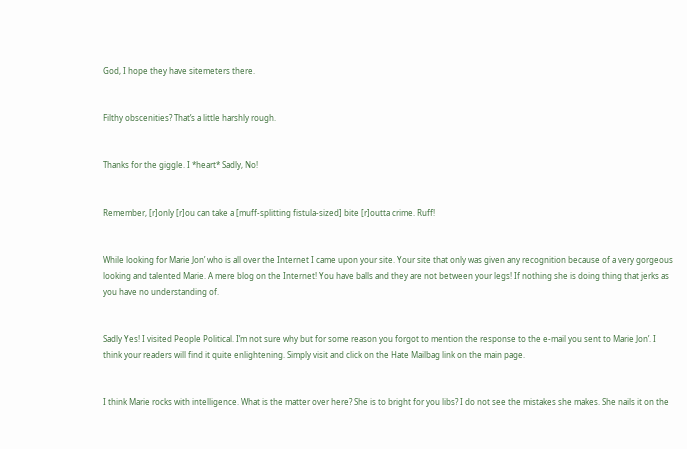God, I hope they have sitemeters there.


Filthy obscenities? That’s a little harshly rough.


Thanks for the giggle. I *heart* Sadly, No!


Remember, [r]only [r]ou can take a [muff-splitting fistula-sized] bite [r]outta crime. Ruff!


While looking for Marie Jon’ who is all over the Internet I came upon your site. Your site that only was given any recognition because of a very gorgeous looking and talented Marie. A mere blog on the Internet! You have balls and they are not between your legs! If nothing she is doing thing that jerks as you have no understanding of.


Sadly Yes! I visited People Political. I’m not sure why but for some reason you forgot to mention the response to the e-mail you sent to Marie Jon’. I think your readers will find it quite enlightening. Simply visit and click on the Hate Mailbag link on the main page.


I think Marie rocks with intelligence. What is the matter over here? She is to bright for you libs? I do not see the mistakes she makes. She nails it on the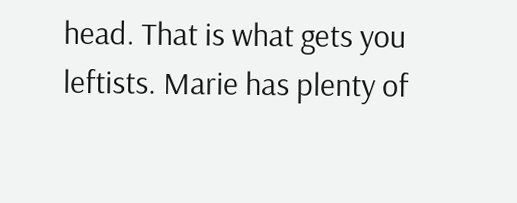head. That is what gets you leftists. Marie has plenty of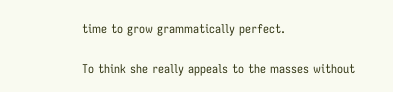time to grow grammatically perfect.

To think she really appeals to the masses without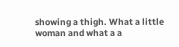showing a thigh. What a little woman and what a a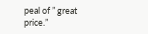peal of ” great price.”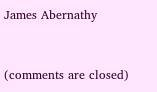James Abernathy


(comments are closed)